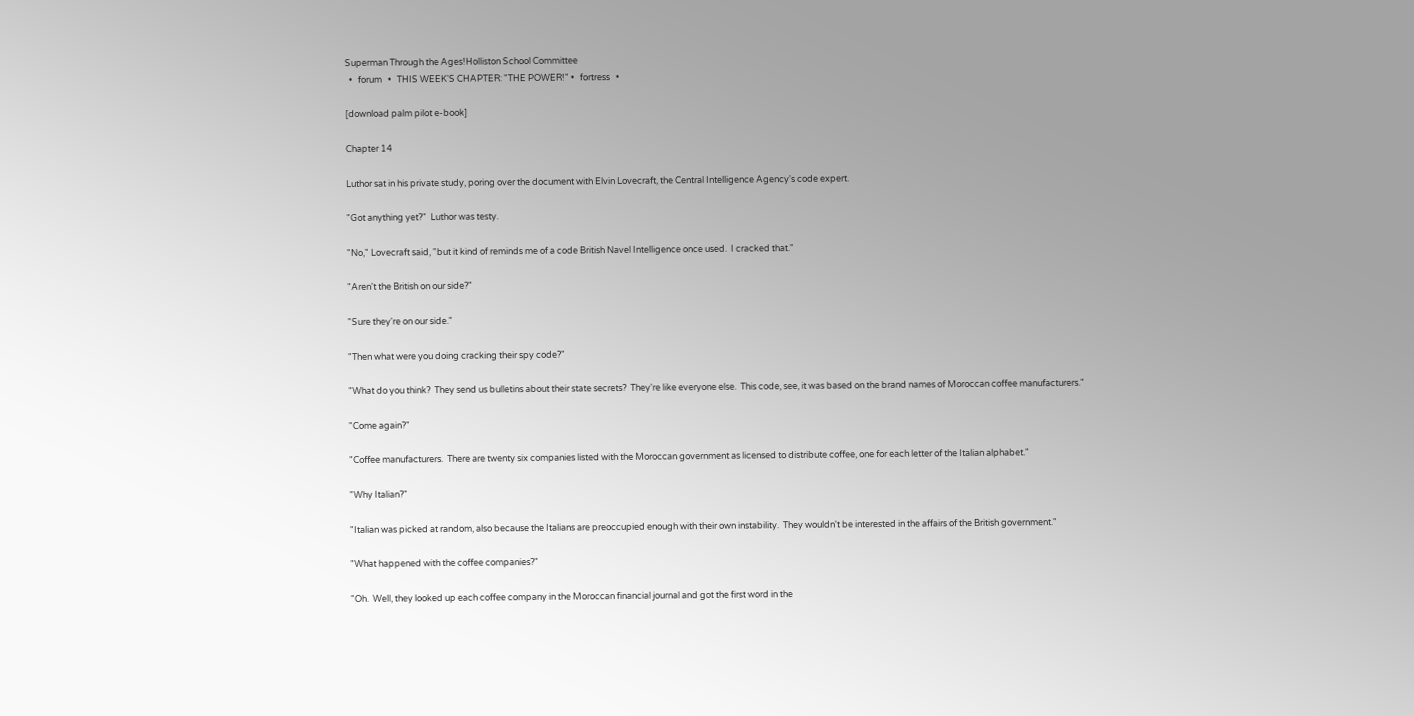Superman Through the Ages!Holliston School Committee
  •   forum   •   THIS WEEK'S CHAPTER: "THE POWER!" •   fortress   •

[download palm pilot e-book]

Chapter 14

Luthor sat in his private study, poring over the document with Elvin Lovecraft, the Central Intelligence Agency's code expert.

"Got anything yet?"  Luthor was testy.

"No," Lovecraft said, "but it kind of reminds me of a code British Navel Intelligence once used.  I cracked that."

"Aren't the British on our side?"

"Sure they're on our side."

"Then what were you doing cracking their spy code?"

"What do you think?  They send us bulletins about their state secrets?  They're like everyone else.  This code, see, it was based on the brand names of Moroccan coffee manufacturers."

"Come again?"

"Coffee manufacturers.  There are twenty six companies listed with the Moroccan government as licensed to distribute coffee, one for each letter of the Italian alphabet."

"Why Italian?"

"Italian was picked at random, also because the Italians are preoccupied enough with their own instability.  They wouldn't be interested in the affairs of the British government."

"What happened with the coffee companies?"

"Oh.  Well, they looked up each coffee company in the Moroccan financial journal and got the first word in the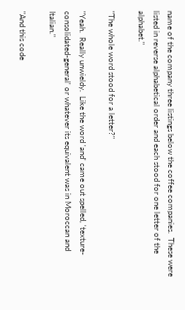name of the company three listings below the coffee companies.  These were listed in reverse alphabetical order and each stood for one letter of the alphabet."

"The whole word stood for a letter?"

"Yeah.  Really unwieldy.  Like the word 'and' came out spelled, 'texture-consolidated-general' or whatever its equivalent was in Moroccan and Italian."

"And this code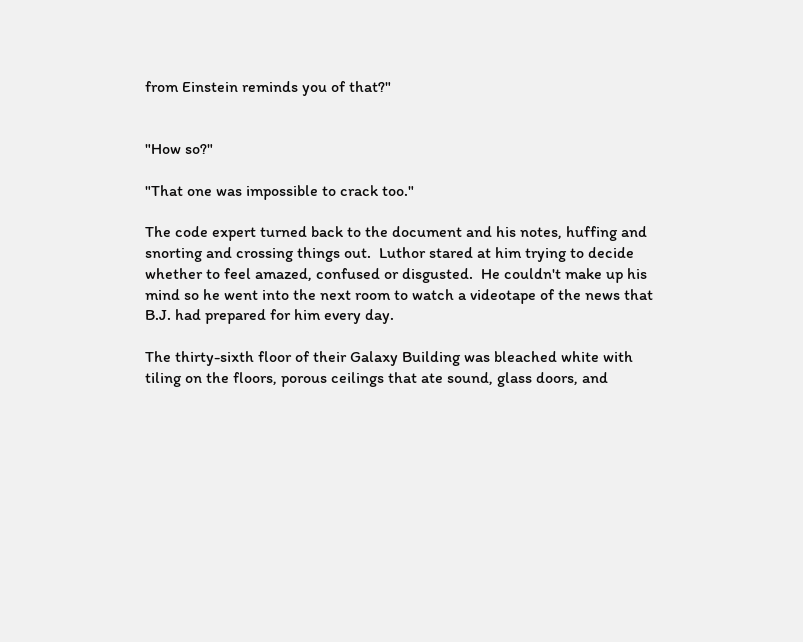from Einstein reminds you of that?"


"How so?"

"That one was impossible to crack too."

The code expert turned back to the document and his notes, huffing and snorting and crossing things out.  Luthor stared at him trying to decide whether to feel amazed, confused or disgusted.  He couldn't make up his mind so he went into the next room to watch a videotape of the news that B.J. had prepared for him every day.

The thirty-sixth floor of their Galaxy Building was bleached white with tiling on the floors, porous ceilings that ate sound, glass doors, and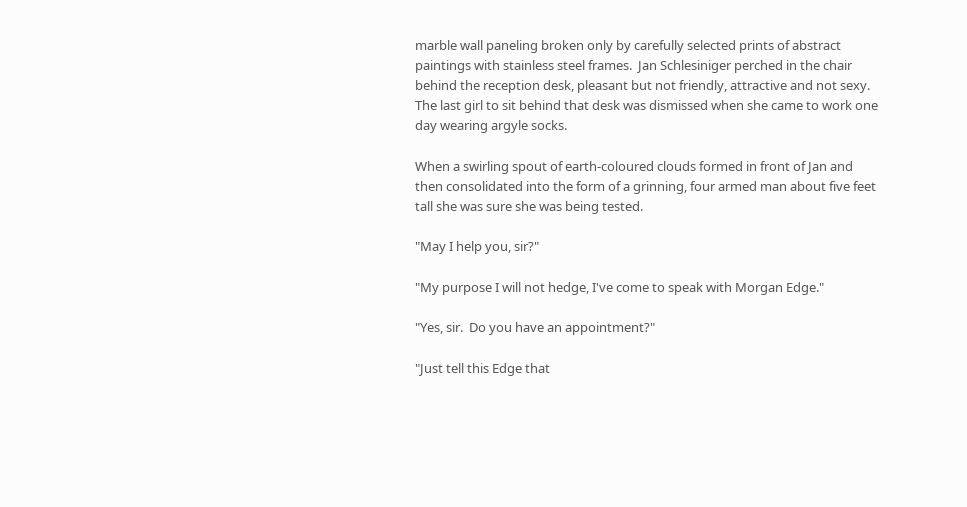marble wall paneling broken only by carefully selected prints of abstract paintings with stainless steel frames.  Jan Schlesiniger perched in the chair behind the reception desk, pleasant but not friendly, attractive and not sexy.  The last girl to sit behind that desk was dismissed when she came to work one day wearing argyle socks.

When a swirling spout of earth-coloured clouds formed in front of Jan and then consolidated into the form of a grinning, four armed man about five feet tall she was sure she was being tested.

"May I help you, sir?"

"My purpose I will not hedge, I've come to speak with Morgan Edge."

"Yes, sir.  Do you have an appointment?"

"Just tell this Edge that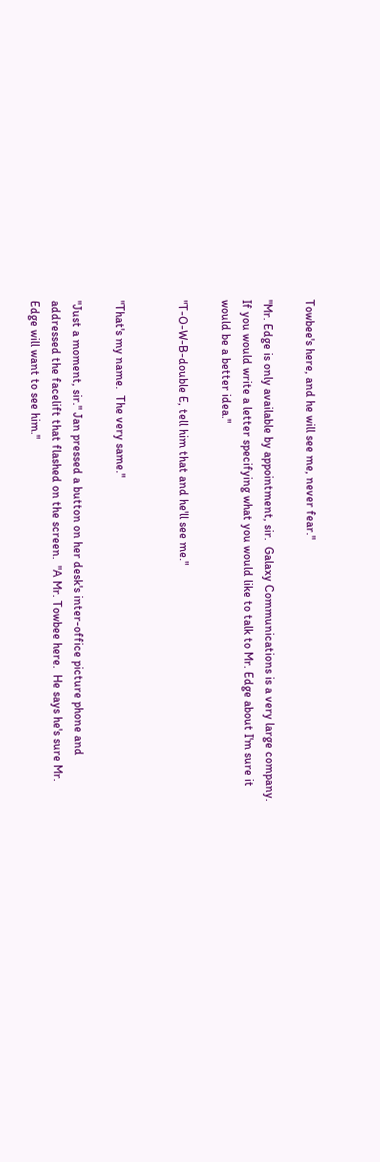Towbee's here, and he will see me, never fear."

"Mr. Edge is only available by appointment, sir.  Galaxy Communications is a very large company.  If you would write a letter specifying what you would like to talk to Mr. Edge about I'm sure it would be a better idea."

"T-O-W-B-double E, tell him that and he'll see me."


"That's my name.  The very same."

"Just a moment, sir." Jan pressed a button on her desk's inter-office picture phone and addressed the facelift that flashed on the screen.  "A Mr. Towbee here.  He says he's sure Mr. Edge will want to see him."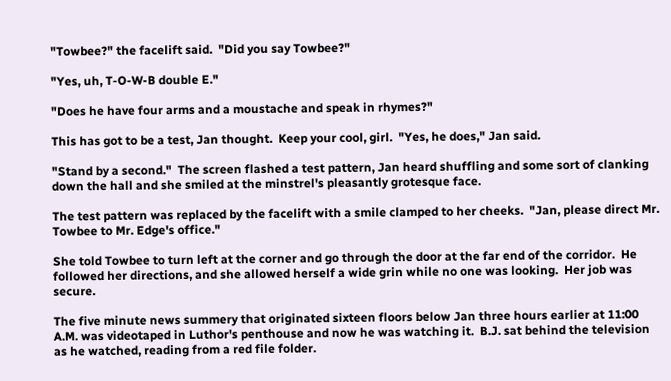"Towbee?" the facelift said.  "Did you say Towbee?"

"Yes, uh, T-O-W-B double E."

"Does he have four arms and a moustache and speak in rhymes?"

This has got to be a test, Jan thought.  Keep your cool, girl.  "Yes, he does," Jan said.

"Stand by a second."  The screen flashed a test pattern, Jan heard shuffling and some sort of clanking down the hall and she smiled at the minstrel's pleasantly grotesque face.

The test pattern was replaced by the facelift with a smile clamped to her cheeks.  "Jan, please direct Mr. Towbee to Mr. Edge's office."

She told Towbee to turn left at the corner and go through the door at the far end of the corridor.  He followed her directions, and she allowed herself a wide grin while no one was looking.  Her job was secure.

The five minute news summery that originated sixteen floors below Jan three hours earlier at 11:00 A.M. was videotaped in Luthor's penthouse and now he was watching it.  B.J. sat behind the television as he watched, reading from a red file folder.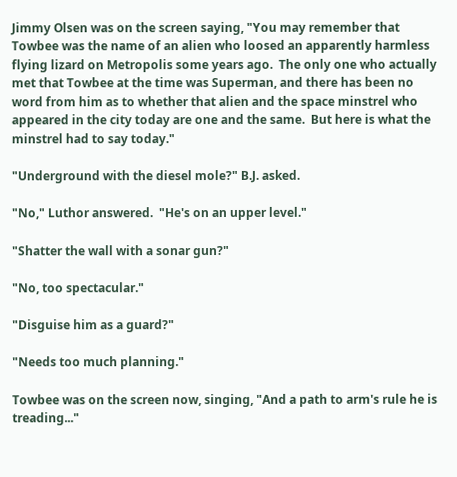Jimmy Olsen was on the screen saying, "You may remember that Towbee was the name of an alien who loosed an apparently harmless flying lizard on Metropolis some years ago.  The only one who actually met that Towbee at the time was Superman, and there has been no word from him as to whether that alien and the space minstrel who appeared in the city today are one and the same.  But here is what the minstrel had to say today."

"Underground with the diesel mole?" B.J. asked.

"No," Luthor answered.  "He's on an upper level."

"Shatter the wall with a sonar gun?"

"No, too spectacular."

"Disguise him as a guard?"

"Needs too much planning."

Towbee was on the screen now, singing, "And a path to arm's rule he is treading..."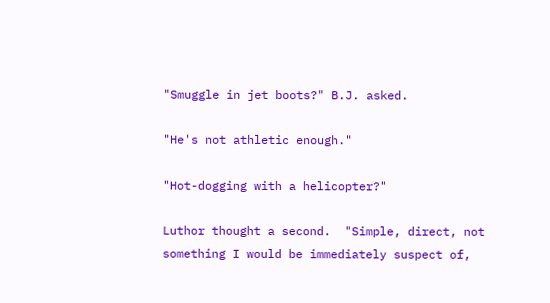"Smuggle in jet boots?" B.J. asked.

"He's not athletic enough."

"Hot-dogging with a helicopter?"

Luthor thought a second.  "Simple, direct, not something I would be immediately suspect of,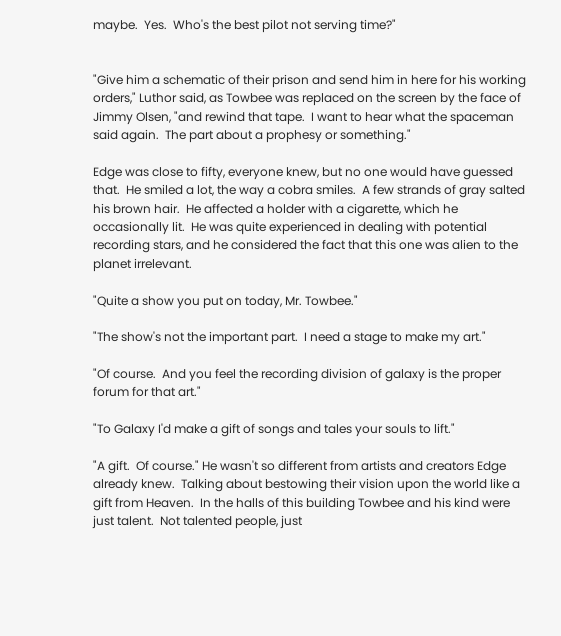maybe.  Yes.  Who's the best pilot not serving time?"


"Give him a schematic of their prison and send him in here for his working orders," Luthor said, as Towbee was replaced on the screen by the face of Jimmy Olsen, "and rewind that tape.  I want to hear what the spaceman said again.  The part about a prophesy or something."

Edge was close to fifty, everyone knew, but no one would have guessed that.  He smiled a lot, the way a cobra smiles.  A few strands of gray salted his brown hair.  He affected a holder with a cigarette, which he occasionally lit.  He was quite experienced in dealing with potential recording stars, and he considered the fact that this one was alien to the planet irrelevant.

"Quite a show you put on today, Mr. Towbee."

"The show's not the important part.  I need a stage to make my art."

"Of course.  And you feel the recording division of galaxy is the proper forum for that art."

"To Galaxy I'd make a gift of songs and tales your souls to lift."

"A gift.  Of course." He wasn't so different from artists and creators Edge already knew.  Talking about bestowing their vision upon the world like a gift from Heaven.  In the halls of this building Towbee and his kind were just talent.  Not talented people, just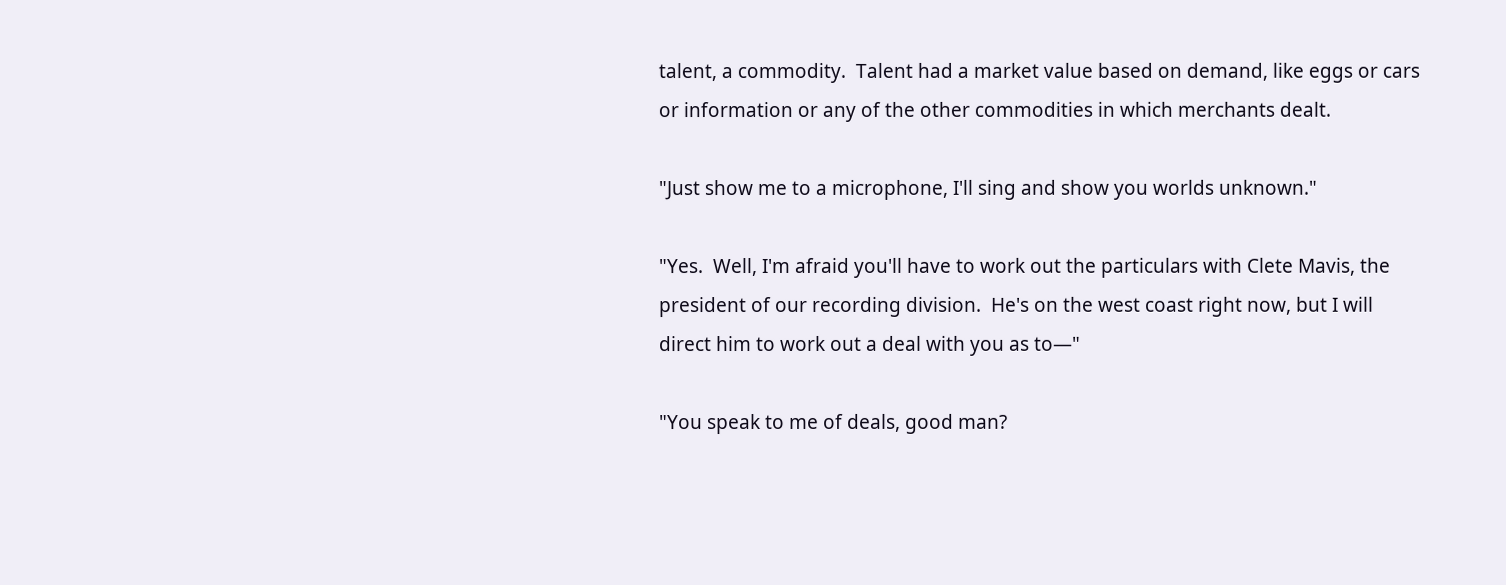talent, a commodity.  Talent had a market value based on demand, like eggs or cars or information or any of the other commodities in which merchants dealt.

"Just show me to a microphone, I'll sing and show you worlds unknown."

"Yes.  Well, I'm afraid you'll have to work out the particulars with Clete Mavis, the president of our recording division.  He's on the west coast right now, but I will direct him to work out a deal with you as to—"

"You speak to me of deals, good man?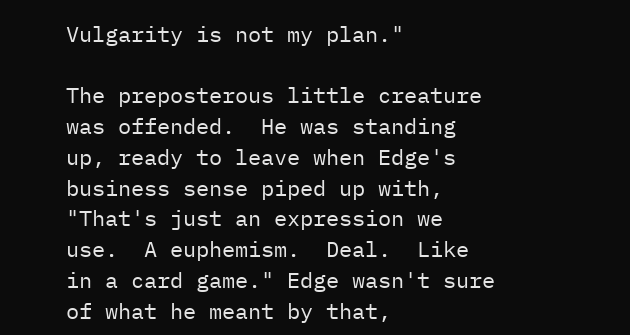Vulgarity is not my plan."

The preposterous little creature was offended.  He was standing up, ready to leave when Edge's business sense piped up with, "That's just an expression we use.  A euphemism.  Deal.  Like in a card game." Edge wasn't sure of what he meant by that,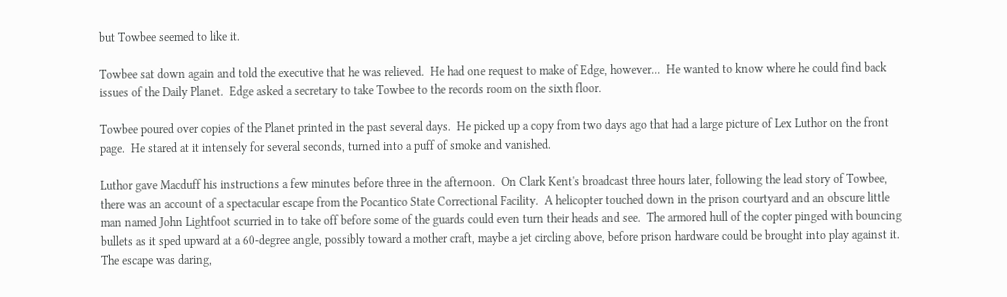but Towbee seemed to like it.

Towbee sat down again and told the executive that he was relieved.  He had one request to make of Edge, however...  He wanted to know where he could find back issues of the Daily Planet.  Edge asked a secretary to take Towbee to the records room on the sixth floor.

Towbee poured over copies of the Planet printed in the past several days.  He picked up a copy from two days ago that had a large picture of Lex Luthor on the front page.  He stared at it intensely for several seconds, turned into a puff of smoke and vanished.

Luthor gave Macduff his instructions a few minutes before three in the afternoon.  On Clark Kent's broadcast three hours later, following the lead story of Towbee, there was an account of a spectacular escape from the Pocantico State Correctional Facility.  A helicopter touched down in the prison courtyard and an obscure little man named John Lightfoot scurried in to take off before some of the guards could even turn their heads and see.  The armored hull of the copter pinged with bouncing bullets as it sped upward at a 60-degree angle, possibly toward a mother craft, maybe a jet circling above, before prison hardware could be brought into play against it.  The escape was daring,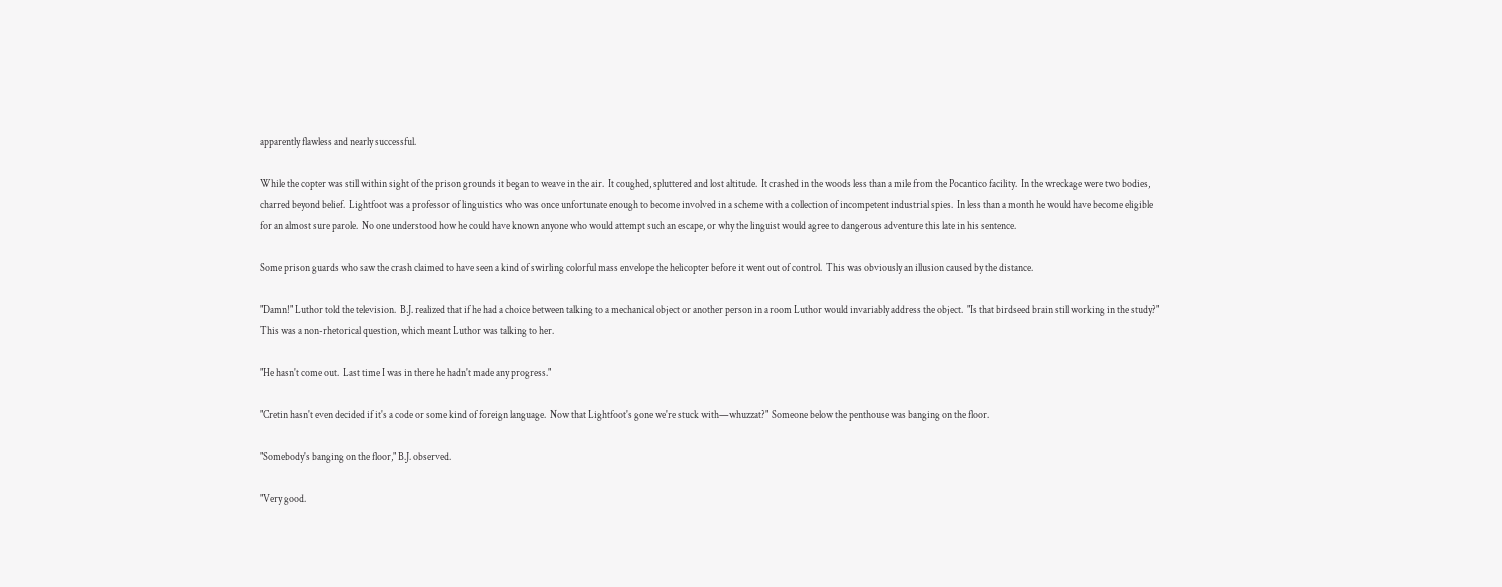apparently flawless and nearly successful.

While the copter was still within sight of the prison grounds it began to weave in the air.  It coughed, spluttered and lost altitude.  It crashed in the woods less than a mile from the Pocantico facility.  In the wreckage were two bodies, charred beyond belief.  Lightfoot was a professor of linguistics who was once unfortunate enough to become involved in a scheme with a collection of incompetent industrial spies.  In less than a month he would have become eligible for an almost sure parole.  No one understood how he could have known anyone who would attempt such an escape, or why the linguist would agree to dangerous adventure this late in his sentence.

Some prison guards who saw the crash claimed to have seen a kind of swirling colorful mass envelope the helicopter before it went out of control.  This was obviously an illusion caused by the distance.

"Damn!" Luthor told the television.  B.J. realized that if he had a choice between talking to a mechanical object or another person in a room Luthor would invariably address the object.  "Is that birdseed brain still working in the study?" This was a non-rhetorical question, which meant Luthor was talking to her.

"He hasn't come out.  Last time I was in there he hadn't made any progress."

"Cretin hasn't even decided if it's a code or some kind of foreign language.  Now that Lightfoot's gone we're stuck with—whuzzat?"  Someone below the penthouse was banging on the floor.

"Somebody's banging on the floor," B.J. observed.

"Very good.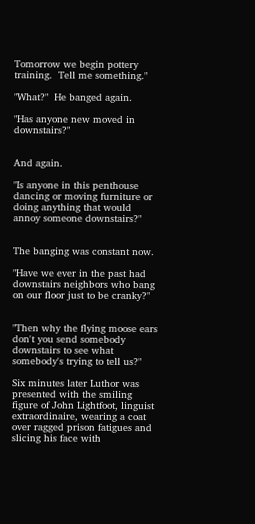Tomorrow we begin pottery training.  Tell me something."

"What?"  He banged again.

"Has anyone new moved in downstairs?"


And again.

"Is anyone in this penthouse dancing or moving furniture or doing anything that would annoy someone downstairs?"


The banging was constant now.

"Have we ever in the past had downstairs neighbors who bang on our floor just to be cranky?"


"Then why the flying moose ears don't you send somebody downstairs to see what somebody's trying to tell us?"

Six minutes later Luthor was presented with the smiling figure of John Lightfoot, linguist extraordinaire, wearing a coat over ragged prison fatigues and slicing his face with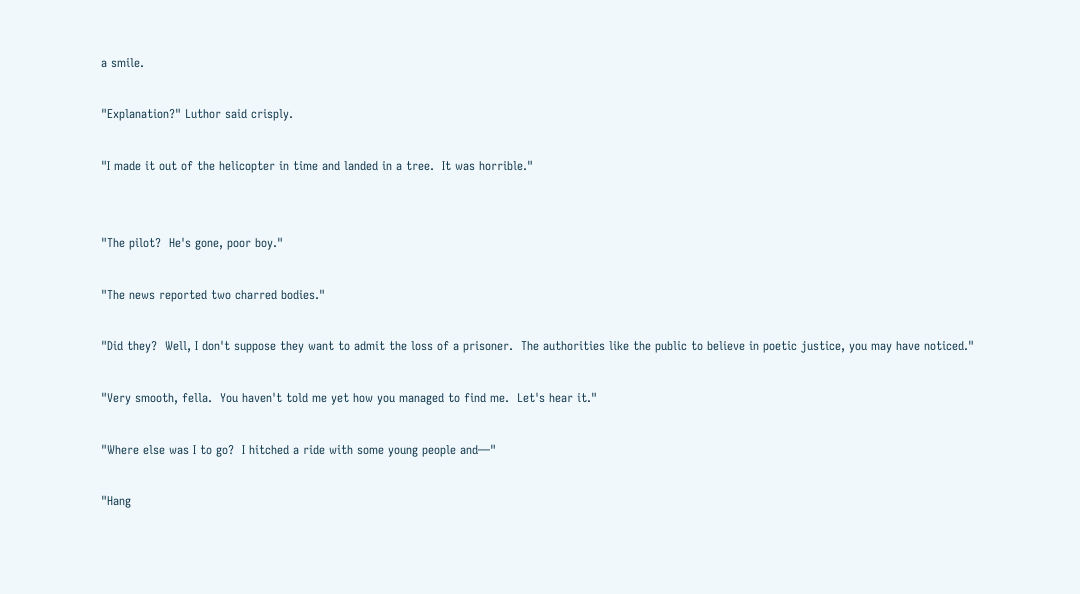a smile.

"Explanation?" Luthor said crisply.

"I made it out of the helicopter in time and landed in a tree.  It was horrible."


"The pilot?  He's gone, poor boy."

"The news reported two charred bodies."

"Did they?  Well, I don't suppose they want to admit the loss of a prisoner.  The authorities like the public to believe in poetic justice, you may have noticed."

"Very smooth, fella.  You haven't told me yet how you managed to find me.  Let's hear it."

"Where else was I to go?  I hitched a ride with some young people and—"

"Hang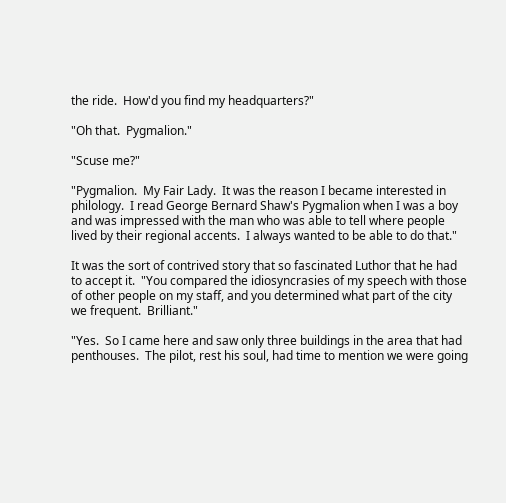the ride.  How'd you find my headquarters?"

"Oh that.  Pygmalion."

"Scuse me?"

"Pygmalion.  My Fair Lady.  It was the reason I became interested in philology.  I read George Bernard Shaw's Pygmalion when I was a boy and was impressed with the man who was able to tell where people lived by their regional accents.  I always wanted to be able to do that."

It was the sort of contrived story that so fascinated Luthor that he had to accept it.  "You compared the idiosyncrasies of my speech with those of other people on my staff, and you determined what part of the city we frequent.  Brilliant."

"Yes.  So I came here and saw only three buildings in the area that had penthouses.  The pilot, rest his soul, had time to mention we were going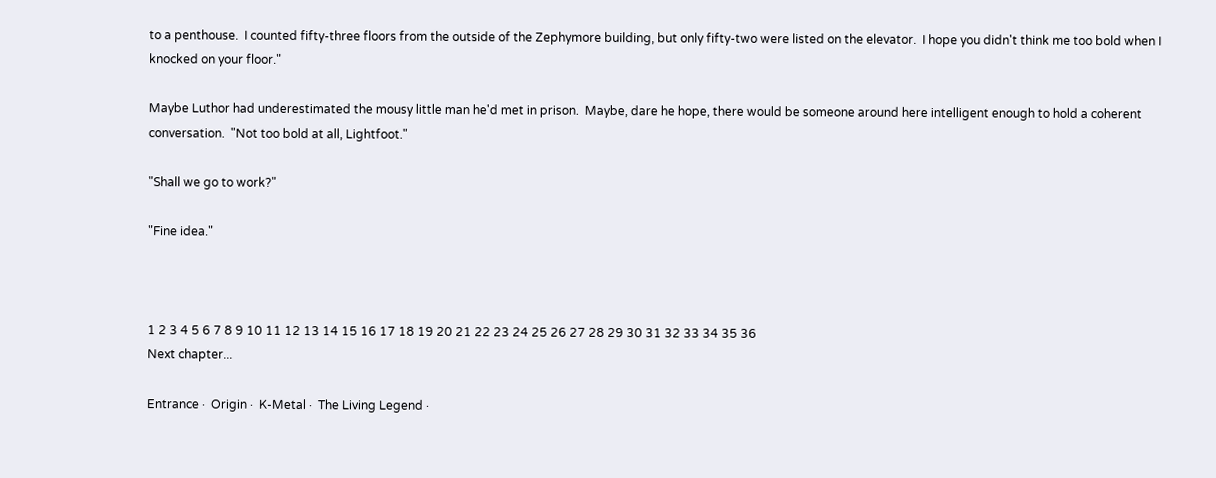to a penthouse.  I counted fifty-three floors from the outside of the Zephymore building, but only fifty-two were listed on the elevator.  I hope you didn't think me too bold when I knocked on your floor."

Maybe Luthor had underestimated the mousy little man he'd met in prison.  Maybe, dare he hope, there would be someone around here intelligent enough to hold a coherent conversation.  "Not too bold at all, Lightfoot."

"Shall we go to work?"

"Fine idea."



1 2 3 4 5 6 7 8 9 10 11 12 13 14 15 16 17 18 19 20 21 22 23 24 25 26 27 28 29 30 31 32 33 34 35 36
Next chapter...

Entrance ·  Origin ·  K-Metal ·  The Living Legend ·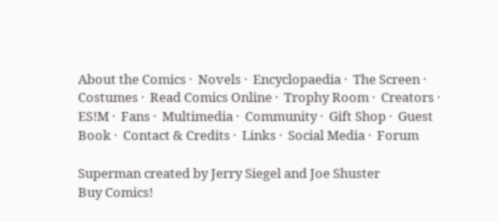About the Comics ·  Novels ·  Encyclopaedia ·  The Screen ·  Costumes ·  Read Comics Online ·  Trophy Room ·  Creators ·  ES!M ·  Fans ·  Multimedia ·  Community ·  Gift Shop ·  Guest Book ·  Contact & Credits ·  Links ·  Social Media ·  Forum

Superman created by Jerry Siegel and Joe Shuster
Buy Comics!